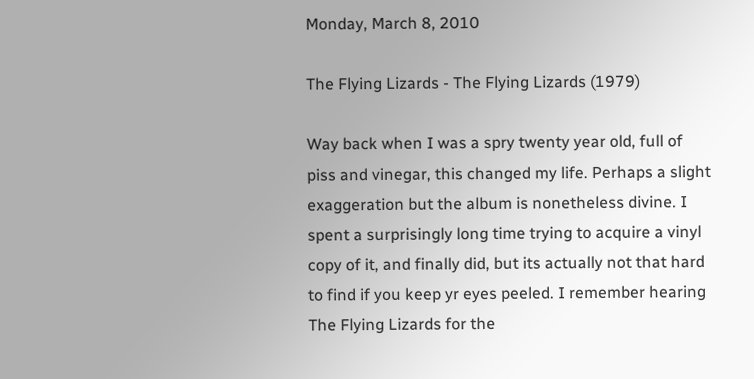Monday, March 8, 2010

The Flying Lizards - The Flying Lizards (1979)

Way back when I was a spry twenty year old, full of piss and vinegar, this changed my life. Perhaps a slight exaggeration but the album is nonetheless divine. I spent a surprisingly long time trying to acquire a vinyl copy of it, and finally did, but its actually not that hard to find if you keep yr eyes peeled. I remember hearing The Flying Lizards for the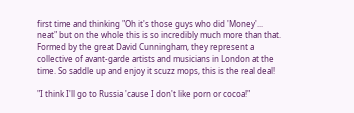first time and thinking "Oh it's those guys who did 'Money'... neat" but on the whole this is so incredibly much more than that. Formed by the great David Cunningham, they represent a collective of avant-garde artists and musicians in London at the time. So saddle up and enjoy it scuzz mops, this is the real deal!

"I think I'll go to Russia 'cause I don't like porn or cocoa!"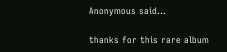Anonymous said...

thanks for this rare album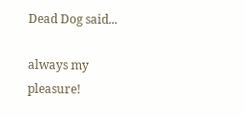Dead Dog said...

always my pleasure!